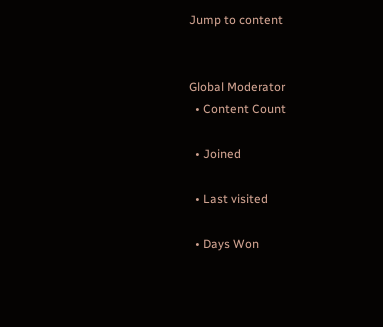Jump to content


Global Moderator
  • Content Count

  • Joined

  • Last visited

  • Days Won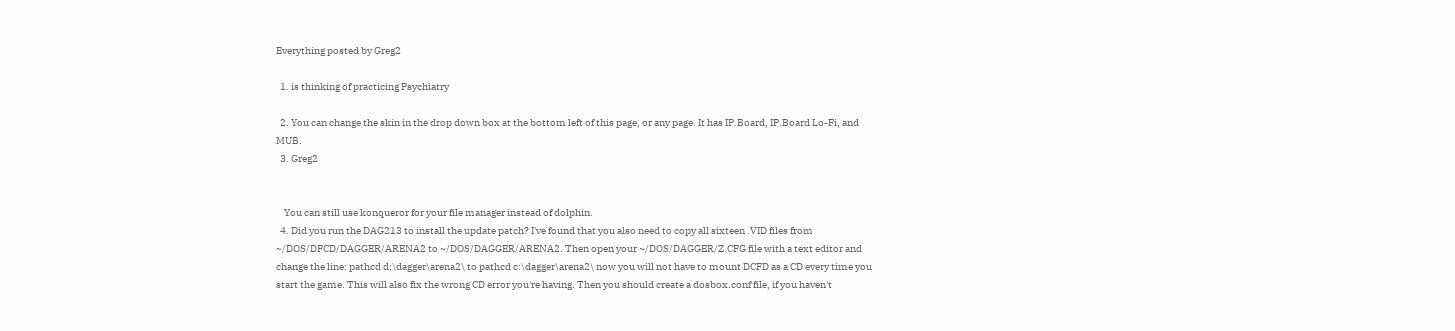Everything posted by Greg2

  1. is thinking of practicing Psychiatry

  2. You can change the skin in the drop down box at the bottom left of this page, or any page. It has IP.Board, IP.Board Lo-Fi, and MUB.
  3. Greg2


    You can still use konqueror for your file manager instead of dolphin.
  4. Did you run the DAG213 to install the update patch? I've found that you also need to copy all sixteen .VID files from ~/DOS/DFCD/DAGGER/ARENA2 to ~/DOS/DAGGER/ARENA2. Then open your ~/DOS/DAGGER/Z.CFG file with a text editor and change the line: pathcd d:\dagger\arena2\ to pathcd c:\dagger\arena2\ now you will not have to mount DCFD as a CD every time you start the game. This will also fix the wrong CD error you're having. Then you should create a dosbox.conf file, if you haven't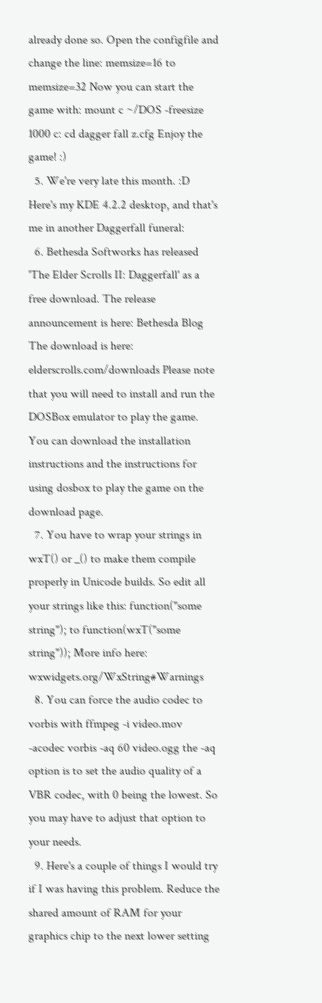already done so. Open the configfile and change the line: memsize=16 to memsize=32 Now you can start the game with: mount c ~/DOS -freesize 1000 c: cd dagger fall z.cfg Enjoy the game! :)
  5. We're very late this month. :D Here's my KDE 4.2.2 desktop, and that's me in another Daggerfall funeral:
  6. Bethesda Softworks has released 'The Elder Scrolls II: Daggerfall' as a free download. The release announcement is here: Bethesda Blog The download is here: elderscrolls.com/downloads Please note that you will need to install and run the DOSBox emulator to play the game. You can download the installation instructions and the instructions for using dosbox to play the game on the download page.
  7. You have to wrap your strings in wxT() or _() to make them compile properly in Unicode builds. So edit all your strings like this: function("some string"); to function(wxT("some string")); More info here: wxwidgets.org/WxString#Warnings
  8. You can force the audio codec to vorbis with ffmpeg -i video.mov -acodec vorbis -aq 60 video.ogg the -aq option is to set the audio quality of a VBR codec, with 0 being the lowest. So you may have to adjust that option to your needs.
  9. Here's a couple of things I would try if I was having this problem. Reduce the shared amount of RAM for your graphics chip to the next lower setting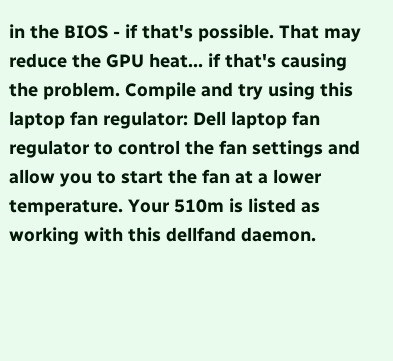in the BIOS - if that's possible. That may reduce the GPU heat... if that's causing the problem. Compile and try using this laptop fan regulator: Dell laptop fan regulator to control the fan settings and allow you to start the fan at a lower temperature. Your 510m is listed as working with this dellfand daemon.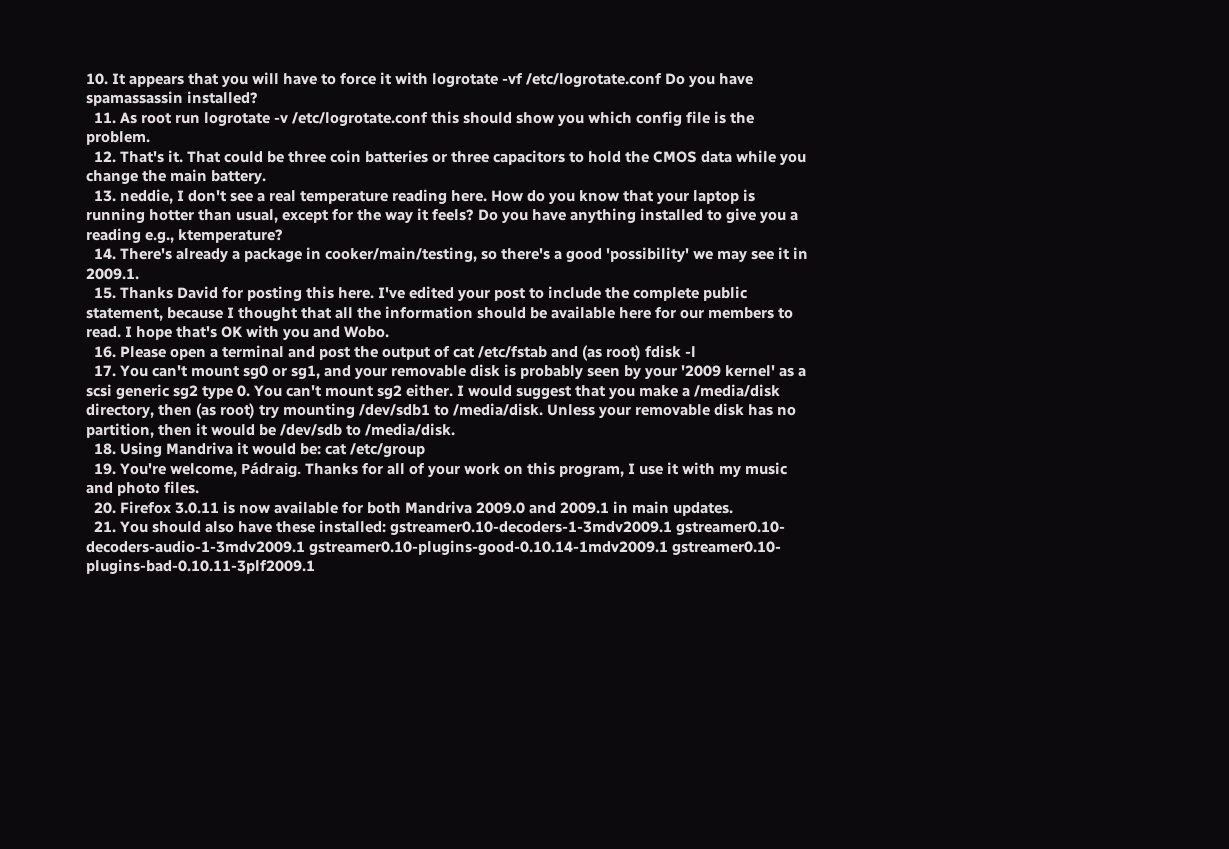10. It appears that you will have to force it with logrotate -vf /etc/logrotate.conf Do you have spamassassin installed?
  11. As root run logrotate -v /etc/logrotate.conf this should show you which config file is the problem.
  12. That's it. That could be three coin batteries or three capacitors to hold the CMOS data while you change the main battery.
  13. neddie, I don't see a real temperature reading here. How do you know that your laptop is running hotter than usual, except for the way it feels? Do you have anything installed to give you a reading e.g., ktemperature?
  14. There's already a package in cooker/main/testing, so there's a good 'possibility' we may see it in 2009.1.
  15. Thanks David for posting this here. I've edited your post to include the complete public statement, because I thought that all the information should be available here for our members to read. I hope that's OK with you and Wobo.
  16. Please open a terminal and post the output of cat /etc/fstab and (as root) fdisk -l
  17. You can't mount sg0 or sg1, and your removable disk is probably seen by your '2009 kernel' as a scsi generic sg2 type 0. You can't mount sg2 either. I would suggest that you make a /media/disk directory, then (as root) try mounting /dev/sdb1 to /media/disk. Unless your removable disk has no partition, then it would be /dev/sdb to /media/disk.
  18. Using Mandriva it would be: cat /etc/group
  19. You're welcome, Pádraig. Thanks for all of your work on this program, I use it with my music and photo files.
  20. Firefox 3.0.11 is now available for both Mandriva 2009.0 and 2009.1 in main updates.
  21. You should also have these installed: gstreamer0.10-decoders-1-3mdv2009.1 gstreamer0.10-decoders-audio-1-3mdv2009.1 gstreamer0.10-plugins-good-0.10.14-1mdv2009.1 gstreamer0.10-plugins-bad-0.10.11-3plf2009.1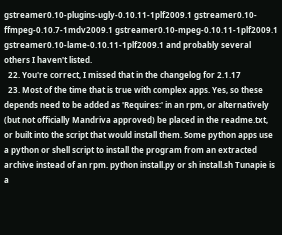gstreamer0.10-plugins-ugly-0.10.11-1plf2009.1 gstreamer0.10-ffmpeg-0.10.7-1mdv2009.1 gstreamer0.10-mpeg-0.10.11-1plf2009.1 gstreamer0.10-lame-0.10.11-1plf2009.1 and probably several others I haven't listed.
  22. You're correct, I missed that in the changelog for 2.1.17
  23. Most of the time that is true with complex apps. Yes, so these depends need to be added as 'Requires:' in an rpm, or alternatively (but not officially Mandriva approved) be placed in the readme.txt, or built into the script that would install them. Some python apps use a python or shell script to install the program from an extracted archive instead of an rpm. python install.py or sh install.sh Tunapie is a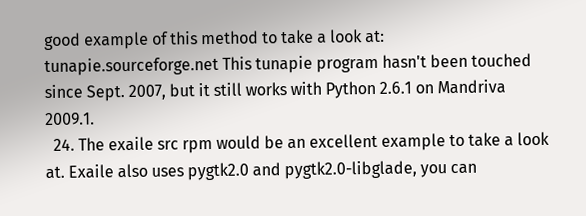good example of this method to take a look at: tunapie.sourceforge.net This tunapie program hasn't been touched since Sept. 2007, but it still works with Python 2.6.1 on Mandriva 2009.1.
  24. The exaile src rpm would be an excellent example to take a look at. Exaile also uses pygtk2.0 and pygtk2.0-libglade, you can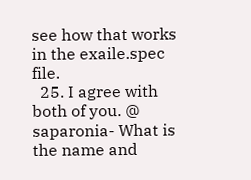see how that works in the exaile.spec file.
  25. I agree with both of you. @ saparonia- What is the name and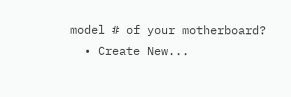model # of your motherboard?
  • Create New...